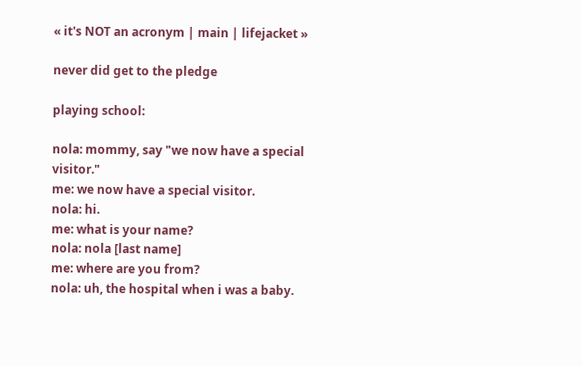« it's NOT an acronym | main | lifejacket »

never did get to the pledge

playing school:

nola: mommy, say "we now have a special visitor."
me: we now have a special visitor.
nola: hi.
me: what is your name?
nola: nola [last name]
me: where are you from?
nola: uh, the hospital when i was a baby.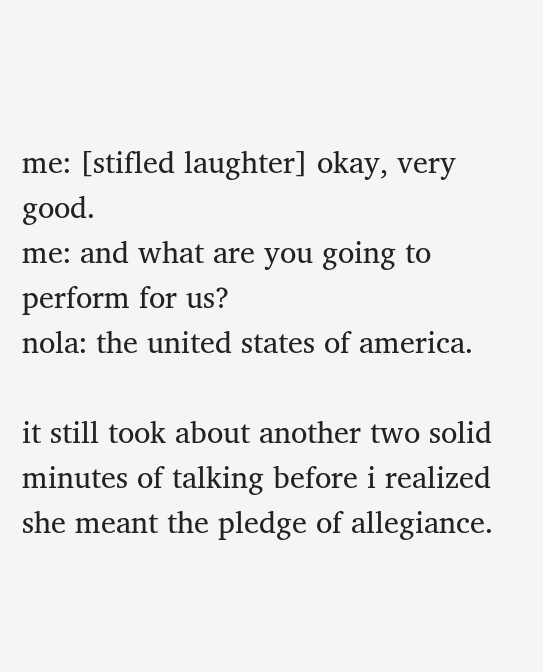me: [stifled laughter] okay, very good.
me: and what are you going to perform for us?
nola: the united states of america.

it still took about another two solid minutes of talking before i realized she meant the pledge of allegiance.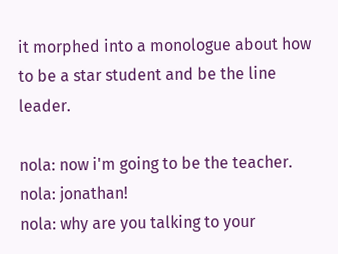it morphed into a monologue about how to be a star student and be the line leader.

nola: now i'm going to be the teacher.
nola: jonathan!
nola: why are you talking to your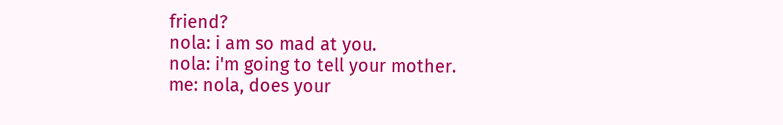friend?
nola: i am so mad at you.
nola: i'm going to tell your mother.
me: nola, does your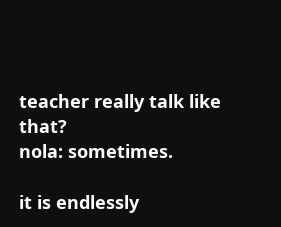teacher really talk like that?
nola: sometimes.

it is endlessly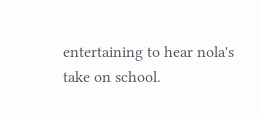entertaining to hear nola's take on school.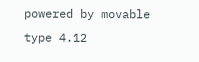powered by movable type 4.12